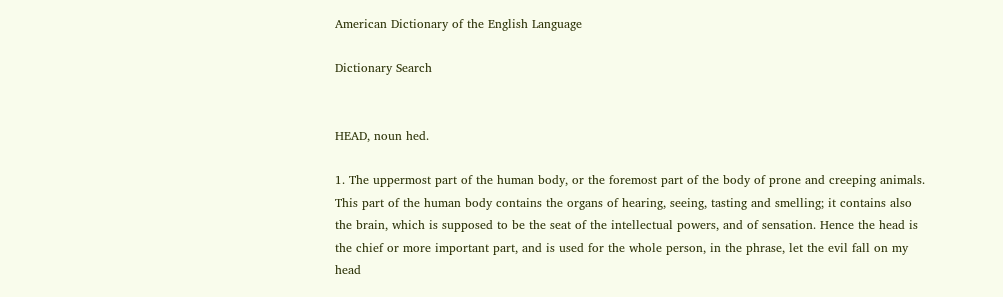American Dictionary of the English Language

Dictionary Search


HEAD, noun hed.

1. The uppermost part of the human body, or the foremost part of the body of prone and creeping animals. This part of the human body contains the organs of hearing, seeing, tasting and smelling; it contains also the brain, which is supposed to be the seat of the intellectual powers, and of sensation. Hence the head is the chief or more important part, and is used for the whole person, in the phrase, let the evil fall on my head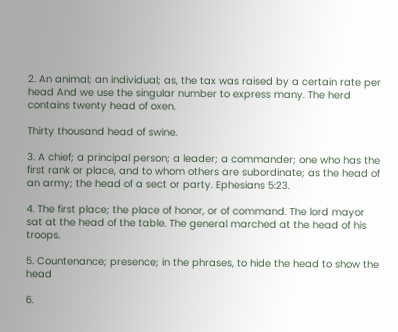2. An animal; an individual; as, the tax was raised by a certain rate per head And we use the singular number to express many. The herd contains twenty head of oxen.

Thirty thousand head of swine.

3. A chief; a principal person; a leader; a commander; one who has the first rank or place, and to whom others are subordinate; as the head of an army; the head of a sect or party. Ephesians 5:23.

4. The first place; the place of honor, or of command. The lord mayor sat at the head of the table. The general marched at the head of his troops.

5. Countenance; presence; in the phrases, to hide the head to show the head

6.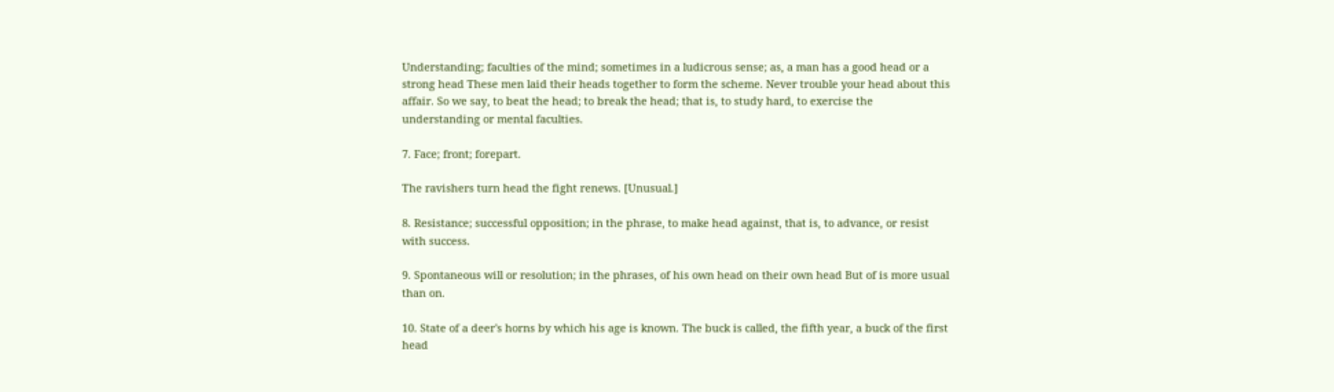Understanding; faculties of the mind; sometimes in a ludicrous sense; as, a man has a good head or a strong head These men laid their heads together to form the scheme. Never trouble your head about this affair. So we say, to beat the head; to break the head; that is, to study hard, to exercise the understanding or mental faculties.

7. Face; front; forepart.

The ravishers turn head the fight renews. [Unusual.]

8. Resistance; successful opposition; in the phrase, to make head against, that is, to advance, or resist with success.

9. Spontaneous will or resolution; in the phrases, of his own head on their own head But of is more usual than on.

10. State of a deer's horns by which his age is known. The buck is called, the fifth year, a buck of the first head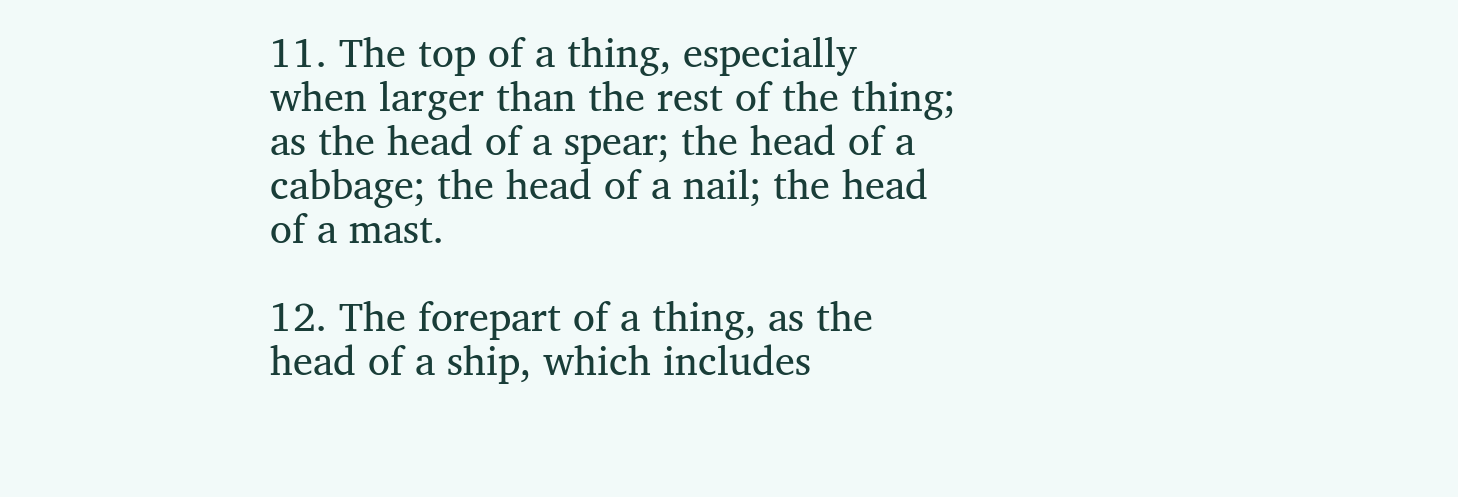11. The top of a thing, especially when larger than the rest of the thing; as the head of a spear; the head of a cabbage; the head of a nail; the head of a mast.

12. The forepart of a thing, as the head of a ship, which includes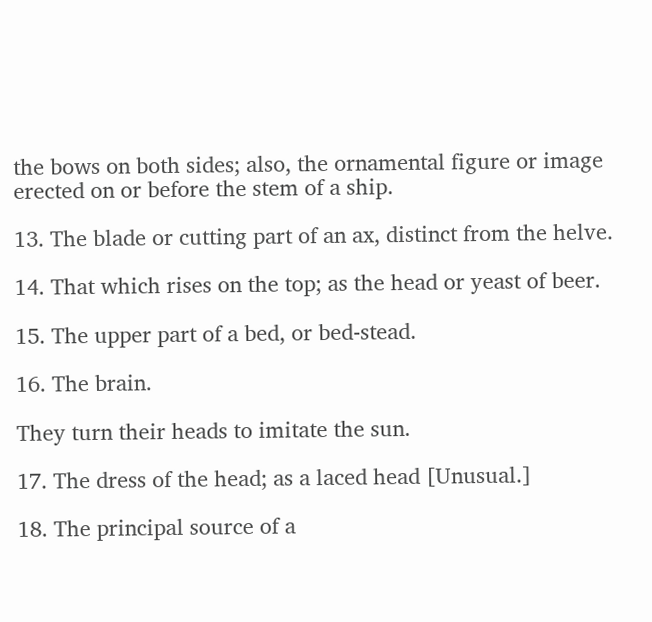the bows on both sides; also, the ornamental figure or image erected on or before the stem of a ship.

13. The blade or cutting part of an ax, distinct from the helve.

14. That which rises on the top; as the head or yeast of beer.

15. The upper part of a bed, or bed-stead.

16. The brain.

They turn their heads to imitate the sun.

17. The dress of the head; as a laced head [Unusual.]

18. The principal source of a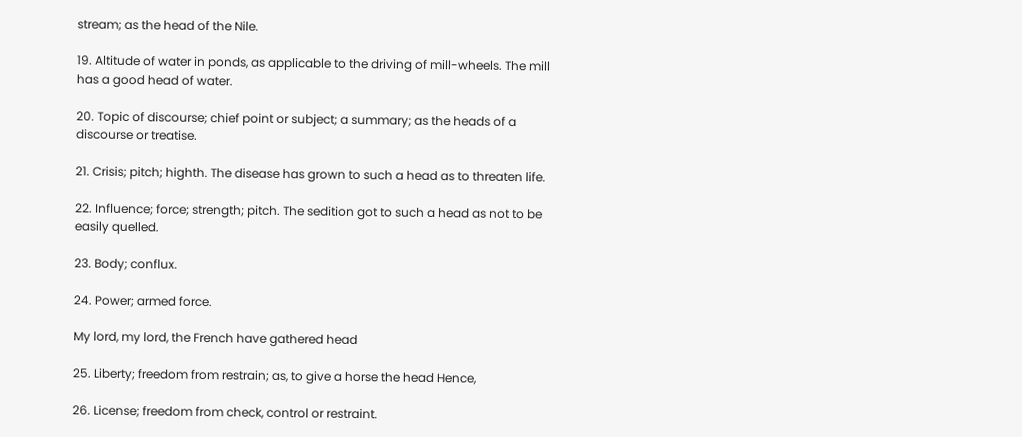stream; as the head of the Nile.

19. Altitude of water in ponds, as applicable to the driving of mill-wheels. The mill has a good head of water.

20. Topic of discourse; chief point or subject; a summary; as the heads of a discourse or treatise.

21. Crisis; pitch; highth. The disease has grown to such a head as to threaten life.

22. Influence; force; strength; pitch. The sedition got to such a head as not to be easily quelled.

23. Body; conflux.

24. Power; armed force.

My lord, my lord, the French have gathered head

25. Liberty; freedom from restrain; as, to give a horse the head Hence,

26. License; freedom from check, control or restraint.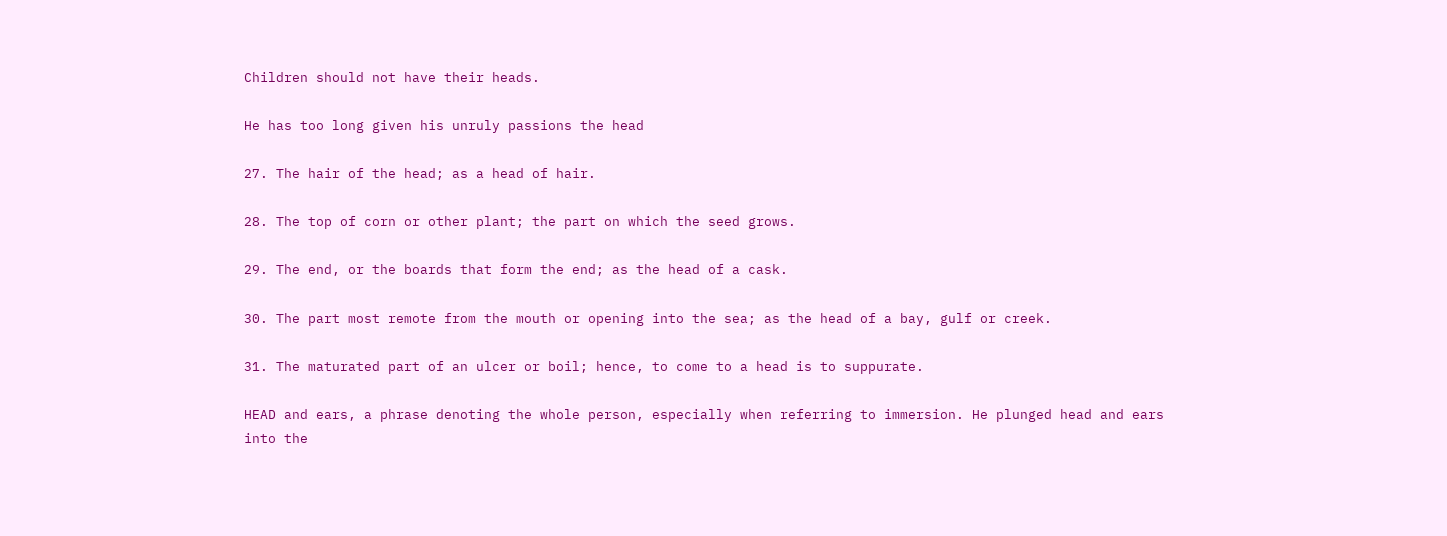Children should not have their heads.

He has too long given his unruly passions the head

27. The hair of the head; as a head of hair.

28. The top of corn or other plant; the part on which the seed grows.

29. The end, or the boards that form the end; as the head of a cask.

30. The part most remote from the mouth or opening into the sea; as the head of a bay, gulf or creek.

31. The maturated part of an ulcer or boil; hence, to come to a head is to suppurate.

HEAD and ears, a phrase denoting the whole person, especially when referring to immersion. He plunged head and ears into the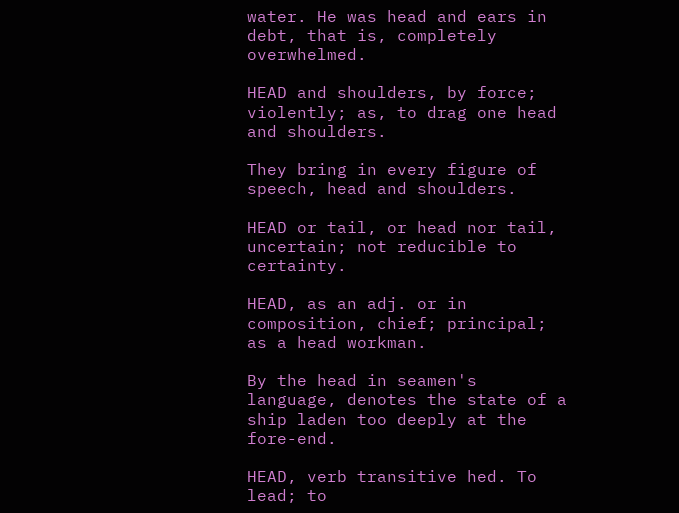water. He was head and ears in debt, that is, completely overwhelmed.

HEAD and shoulders, by force; violently; as, to drag one head and shoulders.

They bring in every figure of speech, head and shoulders.

HEAD or tail, or head nor tail, uncertain; not reducible to certainty.

HEAD, as an adj. or in composition, chief; principal; as a head workman.

By the head in seamen's language, denotes the state of a ship laden too deeply at the fore-end.

HEAD, verb transitive hed. To lead; to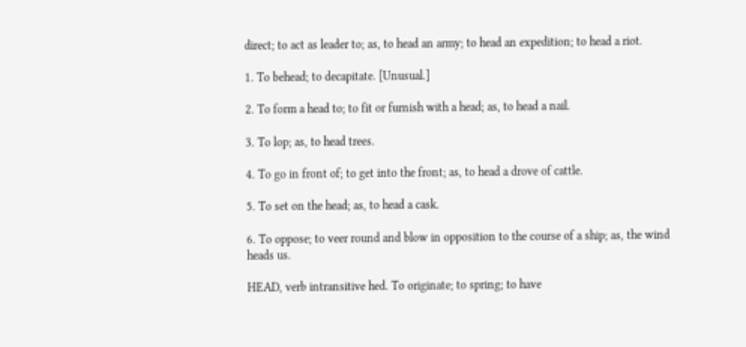direct; to act as leader to; as, to head an army; to head an expedition; to head a riot.

1. To behead; to decapitate. [Unusual.]

2. To form a head to; to fit or furnish with a head; as, to head a nail.

3. To lop; as, to head trees.

4. To go in front of; to get into the front; as, to head a drove of cattle.

5. To set on the head; as, to head a cask.

6. To oppose; to veer round and blow in opposition to the course of a ship; as, the wind heads us.

HEAD, verb intransitive hed. To originate; to spring; to have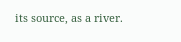its source, as a river.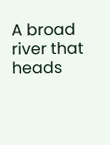A broad river that heads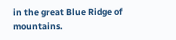in the great Blue Ridge of mountains.